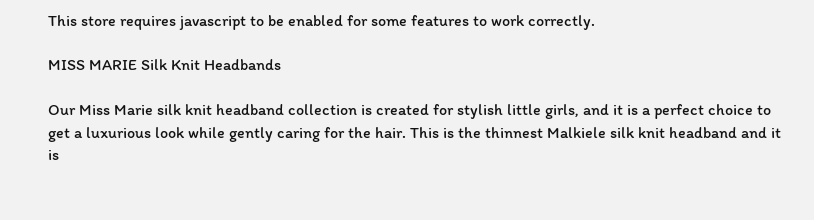This store requires javascript to be enabled for some features to work correctly.

MISS MARIE Silk Knit Headbands

Our Miss Marie silk knit headband collection is created for stylish little girls, and it is a perfect choice to get a luxurious look while gently caring for the hair. This is the thinnest Malkiele silk knit headband and it is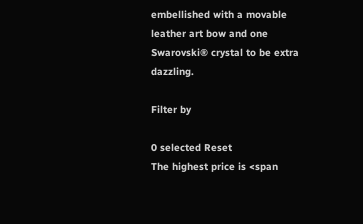embellished with a movable leather art bow and one Swarovski® crystal to be extra dazzling.

Filter by

0 selected Reset
The highest price is <span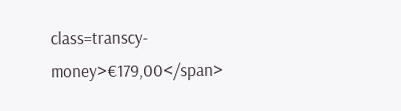class=transcy-money>€179,00</span>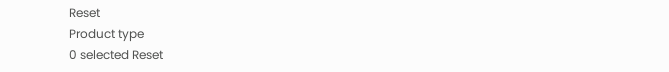Reset
Product type
0 selected Reset